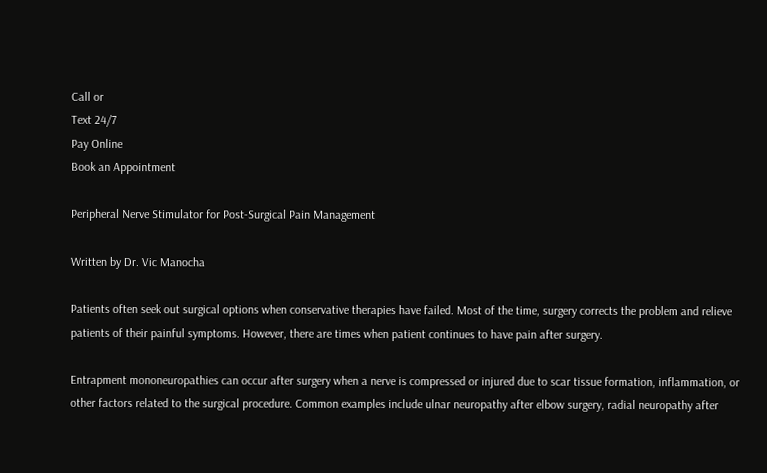Call or
Text 24/7
Pay Online
Book an Appointment

Peripheral Nerve Stimulator for Post-Surgical Pain Management

Written by Dr. Vic Manocha

Patients often seek out surgical options when conservative therapies have failed. Most of the time, surgery corrects the problem and relieve patients of their painful symptoms. However, there are times when patient continues to have pain after surgery.

Entrapment mononeuropathies can occur after surgery when a nerve is compressed or injured due to scar tissue formation, inflammation, or other factors related to the surgical procedure. Common examples include ulnar neuropathy after elbow surgery, radial neuropathy after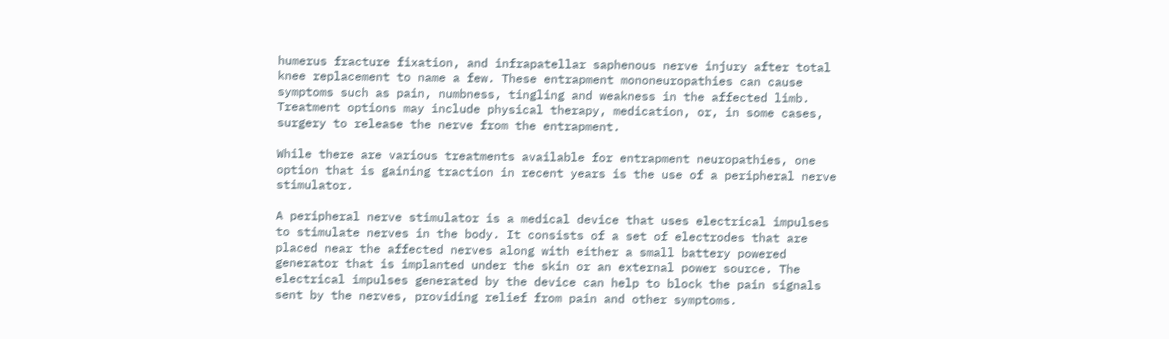humerus fracture fixation, and infrapatellar saphenous nerve injury after total knee replacement to name a few. These entrapment mononeuropathies can cause symptoms such as pain, numbness, tingling and weakness in the affected limb. Treatment options may include physical therapy, medication, or, in some cases, surgery to release the nerve from the entrapment.

While there are various treatments available for entrapment neuropathies, one option that is gaining traction in recent years is the use of a peripheral nerve stimulator.

A peripheral nerve stimulator is a medical device that uses electrical impulses to stimulate nerves in the body. It consists of a set of electrodes that are placed near the affected nerves along with either a small battery powered generator that is implanted under the skin or an external power source. The electrical impulses generated by the device can help to block the pain signals sent by the nerves, providing relief from pain and other symptoms.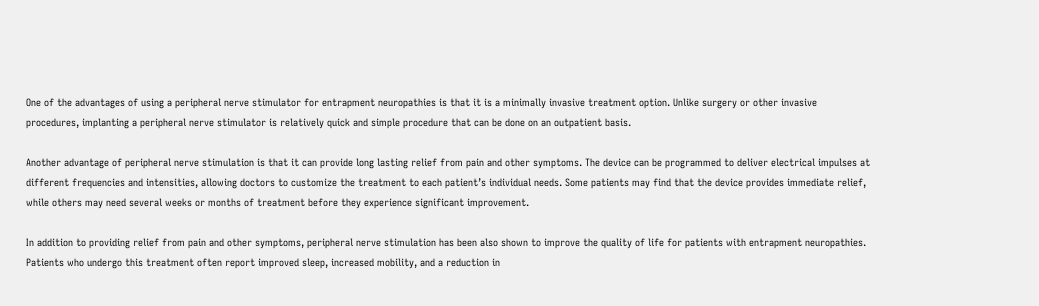One of the advantages of using a peripheral nerve stimulator for entrapment neuropathies is that it is a minimally invasive treatment option. Unlike surgery or other invasive procedures, implanting a peripheral nerve stimulator is relatively quick and simple procedure that can be done on an outpatient basis.

Another advantage of peripheral nerve stimulation is that it can provide long lasting relief from pain and other symptoms. The device can be programmed to deliver electrical impulses at different frequencies and intensities, allowing doctors to customize the treatment to each patient’s individual needs. Some patients may find that the device provides immediate relief, while others may need several weeks or months of treatment before they experience significant improvement.

In addition to providing relief from pain and other symptoms, peripheral nerve stimulation has been also shown to improve the quality of life for patients with entrapment neuropathies. Patients who undergo this treatment often report improved sleep, increased mobility, and a reduction in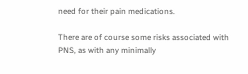need for their pain medications.

There are of course some risks associated with PNS, as with any minimally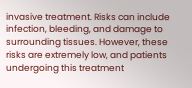invasive treatment. Risks can include infection, bleeding, and damage to surrounding tissues. However, these risks are extremely low, and patients undergoing this treatment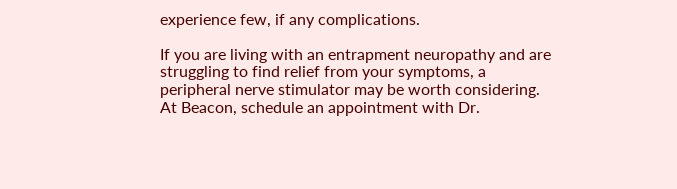experience few, if any complications.

If you are living with an entrapment neuropathy and are struggling to find relief from your symptoms, a peripheral nerve stimulator may be worth considering. At Beacon, schedule an appointment with Dr.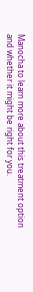Manocha to learn more about this treatment option and whether it might be right for you.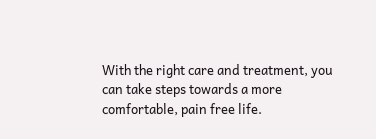With the right care and treatment, you can take steps towards a more comfortable, pain free life.